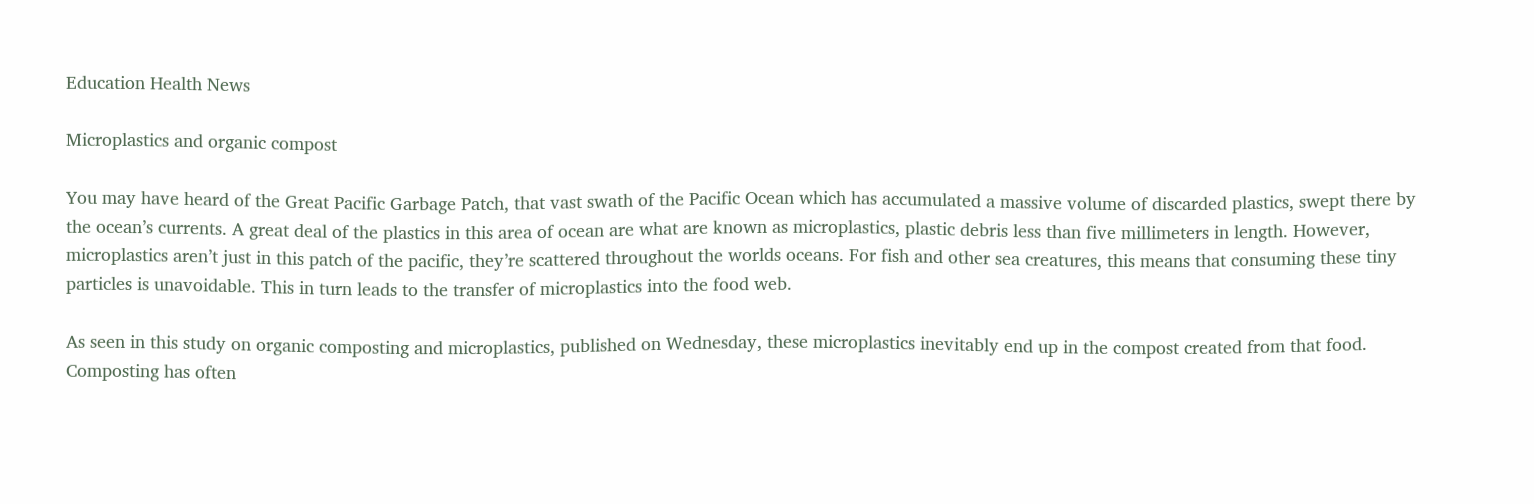Education Health News

Microplastics and organic compost

You may have heard of the Great Pacific Garbage Patch, that vast swath of the Pacific Ocean which has accumulated a massive volume of discarded plastics, swept there by the ocean’s currents. A great deal of the plastics in this area of ocean are what are known as microplastics, plastic debris less than five millimeters in length. However, microplastics aren’t just in this patch of the pacific, they’re scattered throughout the worlds oceans. For fish and other sea creatures, this means that consuming these tiny particles is unavoidable. This in turn leads to the transfer of microplastics into the food web.

As seen in this study on organic composting and microplastics, published on Wednesday, these microplastics inevitably end up in the compost created from that food. Composting has often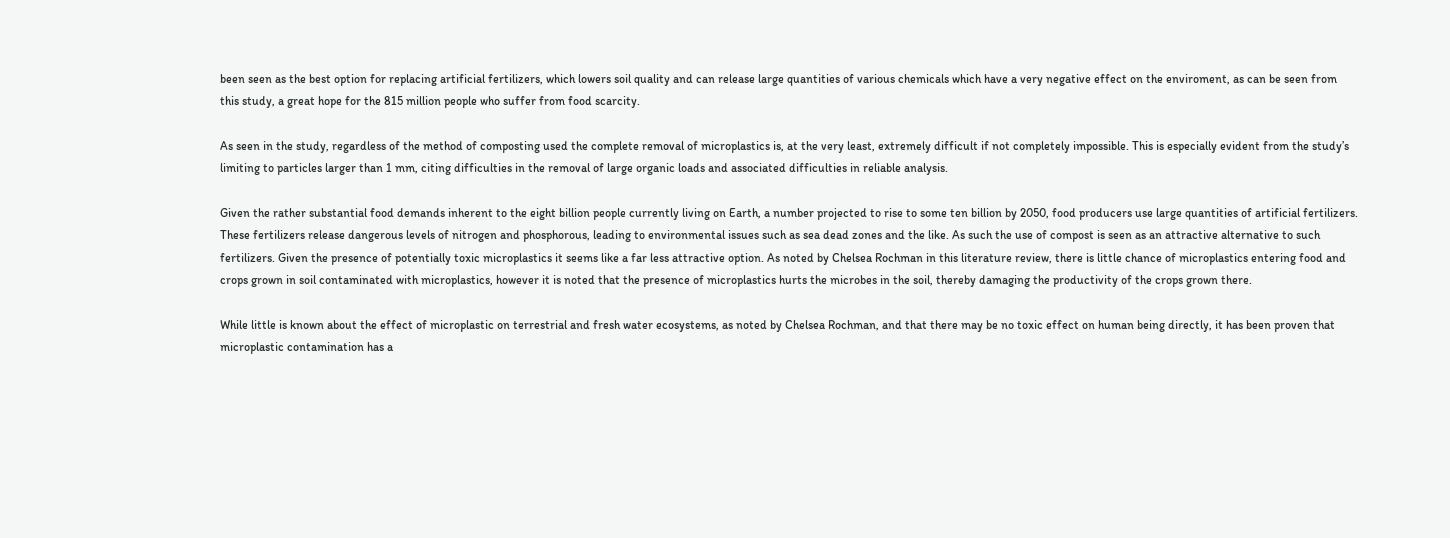been seen as the best option for replacing artificial fertilizers, which lowers soil quality and can release large quantities of various chemicals which have a very negative effect on the enviroment, as can be seen from this study, a great hope for the 815 million people who suffer from food scarcity.

As seen in the study, regardless of the method of composting used the complete removal of microplastics is, at the very least, extremely difficult if not completely impossible. This is especially evident from the study’s limiting to particles larger than 1 mm, citing difficulties in the removal of large organic loads and associated difficulties in reliable analysis.

Given the rather substantial food demands inherent to the eight billion people currently living on Earth, a number projected to rise to some ten billion by 2050, food producers use large quantities of artificial fertilizers. These fertilizers release dangerous levels of nitrogen and phosphorous, leading to environmental issues such as sea dead zones and the like. As such the use of compost is seen as an attractive alternative to such fertilizers. Given the presence of potentially toxic microplastics it seems like a far less attractive option. As noted by Chelsea Rochman in this literature review, there is little chance of microplastics entering food and crops grown in soil contaminated with microplastics, however it is noted that the presence of microplastics hurts the microbes in the soil, thereby damaging the productivity of the crops grown there.

While little is known about the effect of microplastic on terrestrial and fresh water ecosystems, as noted by Chelsea Rochman, and that there may be no toxic effect on human being directly, it has been proven that microplastic contamination has a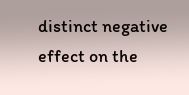distinct negative effect on the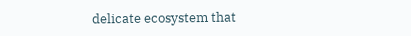delicate ecosystem that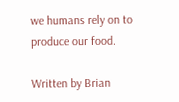we humans rely on to produce our food.

Written by Brian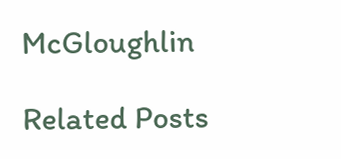McGloughlin

Related Posts